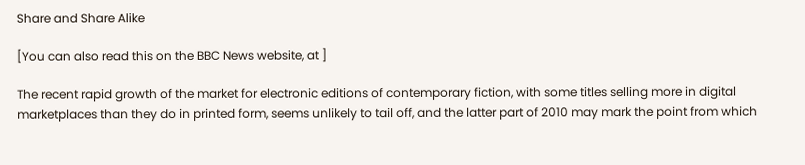Share and Share Alike

[You can also read this on the BBC News website, at ]

The recent rapid growth of the market for electronic editions of contemporary fiction, with some titles selling more in digital marketplaces than they do in printed form, seems unlikely to tail off, and the latter part of 2010 may mark the point from which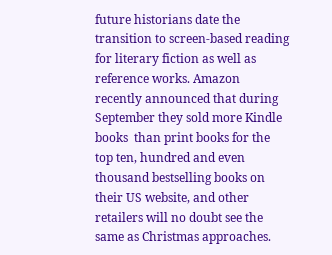future historians date the transition to screen-based reading for literary fiction as well as reference works. Amazon recently announced that during September they sold more Kindle books  than print books for the top ten, hundred and even thousand bestselling books on their US website, and other retailers will no doubt see the same as Christmas approaches.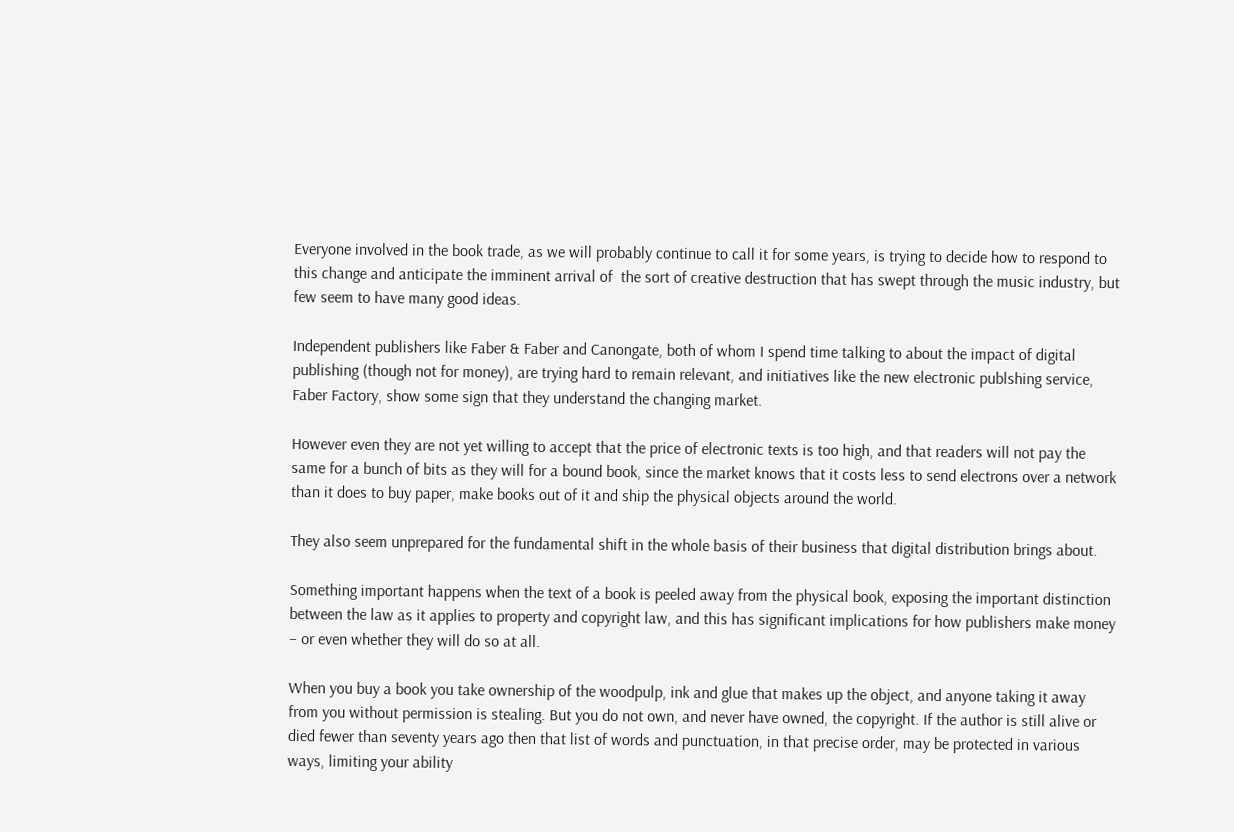Everyone involved in the book trade, as we will probably continue to call it for some years, is trying to decide how to respond to this change and anticipate the imminent arrival of  the sort of creative destruction that has swept through the music industry, but few seem to have many good ideas.

Independent publishers like Faber & Faber and Canongate, both of whom I spend time talking to about the impact of digital publishing (though not for money), are trying hard to remain relevant, and initiatives like the new electronic publshing service, Faber Factory, show some sign that they understand the changing market.

However even they are not yet willing to accept that the price of electronic texts is too high, and that readers will not pay the same for a bunch of bits as they will for a bound book, since the market knows that it costs less to send electrons over a network than it does to buy paper, make books out of it and ship the physical objects around the world.

They also seem unprepared for the fundamental shift in the whole basis of their business that digital distribution brings about.

Something important happens when the text of a book is peeled away from the physical book, exposing the important distinction between the law as it applies to property and copyright law, and this has significant implications for how publishers make money – or even whether they will do so at all.

When you buy a book you take ownership of the woodpulp, ink and glue that makes up the object, and anyone taking it away from you without permission is stealing. But you do not own, and never have owned, the copyright. If the author is still alive or died fewer than seventy years ago then that list of words and punctuation, in that precise order, may be protected in various ways, limiting your ability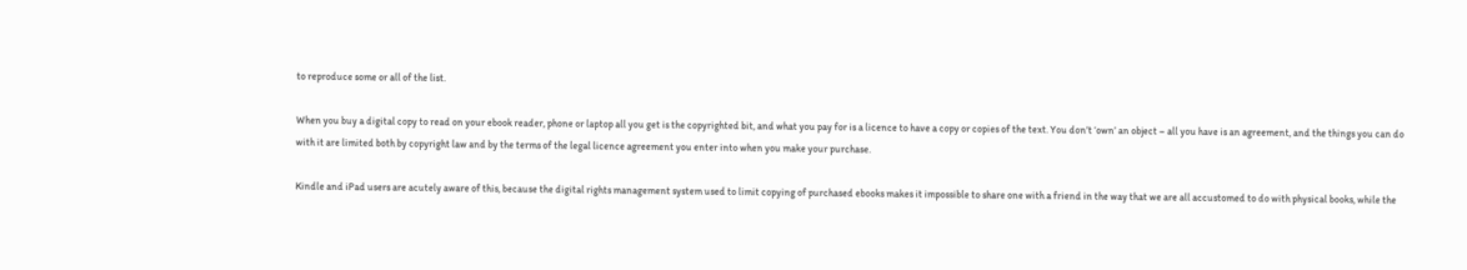to reproduce some or all of the list.

When you buy a digital copy to read on your ebook reader, phone or laptop all you get is the copyrighted bit, and what you pay for is a licence to have a copy or copies of the text. You don’t ‘own’ an object – all you have is an agreement, and the things you can do with it are limited both by copyright law and by the terms of the legal licence agreement you enter into when you make your purchase.

Kindle and iPad users are acutely aware of this, because the digital rights management system used to limit copying of purchased ebooks makes it impossible to share one with a friend in the way that we are all accustomed to do with physical books, while the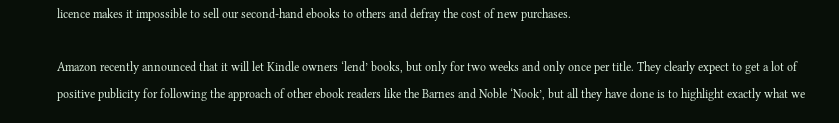licence makes it impossible to sell our second-hand ebooks to others and defray the cost of new purchases.

Amazon recently announced that it will let Kindle owners ‘lend’ books, but only for two weeks and only once per title. They clearly expect to get a lot of positive publicity for following the approach of other ebook readers like the Barnes and Noble ‘Nook’, but all they have done is to highlight exactly what we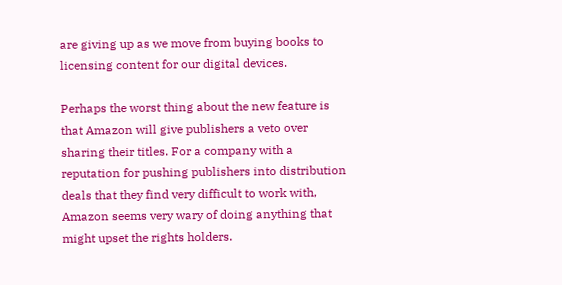are giving up as we move from buying books to licensing content for our digital devices.

Perhaps the worst thing about the new feature is that Amazon will give publishers a veto over sharing their titles. For a company with a reputation for pushing publishers into distribution deals that they find very difficult to work with, Amazon seems very wary of doing anything that might upset the rights holders.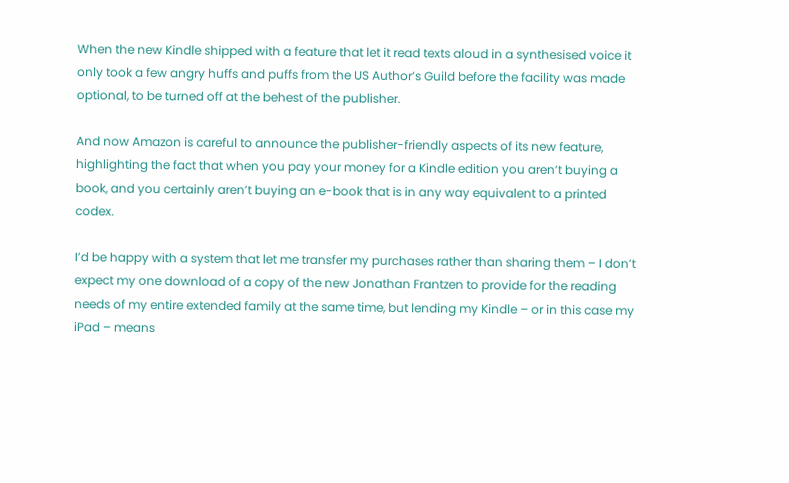When the new Kindle shipped with a feature that let it read texts aloud in a synthesised voice it only took a few angry huffs and puffs from the US Author’s Guild before the facility was made optional, to be turned off at the behest of the publisher.

And now Amazon is careful to announce the publisher-friendly aspects of its new feature, highlighting the fact that when you pay your money for a Kindle edition you aren’t buying a book, and you certainly aren’t buying an e-book that is in any way equivalent to a printed codex.

I’d be happy with a system that let me transfer my purchases rather than sharing them – I don’t expect my one download of a copy of the new Jonathan Frantzen to provide for the reading needs of my entire extended family at the same time, but lending my Kindle – or in this case my iPad – means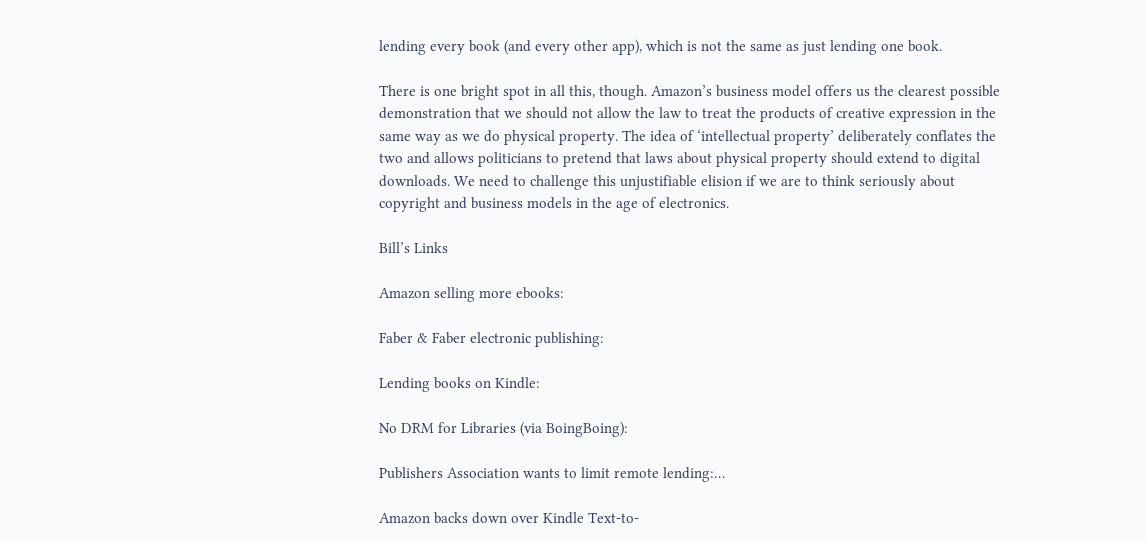lending every book (and every other app), which is not the same as just lending one book.

There is one bright spot in all this, though. Amazon’s business model offers us the clearest possible demonstration that we should not allow the law to treat the products of creative expression in the same way as we do physical property. The idea of ‘intellectual property’ deliberately conflates the two and allows politicians to pretend that laws about physical property should extend to digital downloads. We need to challenge this unjustifiable elision if we are to think seriously about copyright and business models in the age of electronics.

Bill’s Links

Amazon selling more ebooks:

Faber & Faber electronic publishing:

Lending books on Kindle:

No DRM for Libraries (via BoingBoing):

Publishers Association wants to limit remote lending:…

Amazon backs down over Kindle Text-to-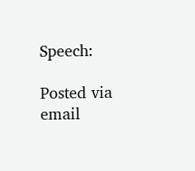Speech:

Posted via email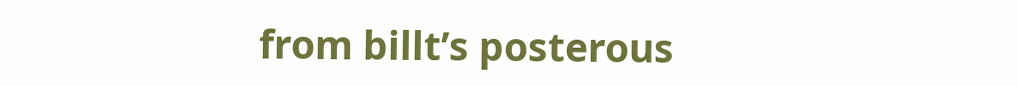from billt’s posterous